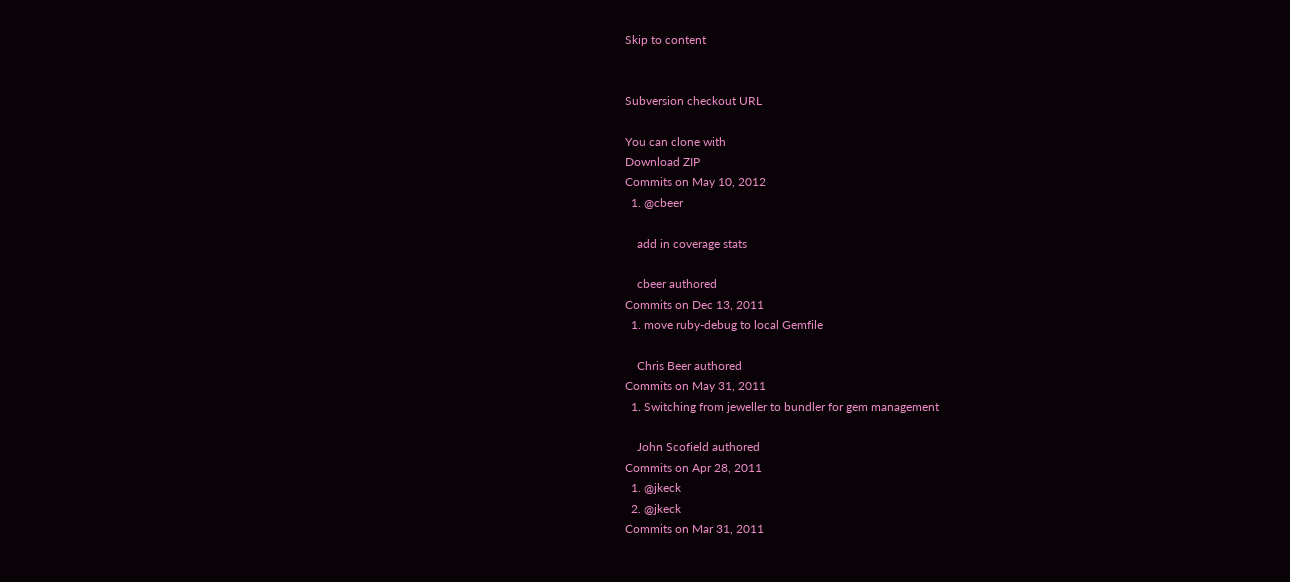Skip to content


Subversion checkout URL

You can clone with
Download ZIP
Commits on May 10, 2012
  1. @cbeer

    add in coverage stats

    cbeer authored
Commits on Dec 13, 2011
  1. move ruby-debug to local Gemfile

    Chris Beer authored
Commits on May 31, 2011
  1. Switching from jeweller to bundler for gem management

    John Scofield authored
Commits on Apr 28, 2011
  1. @jkeck
  2. @jkeck
Commits on Mar 31, 2011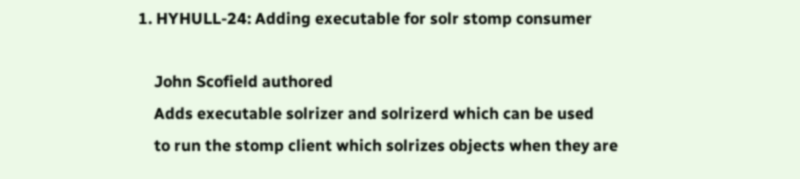1. HYHULL-24: Adding executable for solr stomp consumer

    John Scofield authored
    Adds executable solrizer and solrizerd which can be used
    to run the stomp client which solrizes objects when they are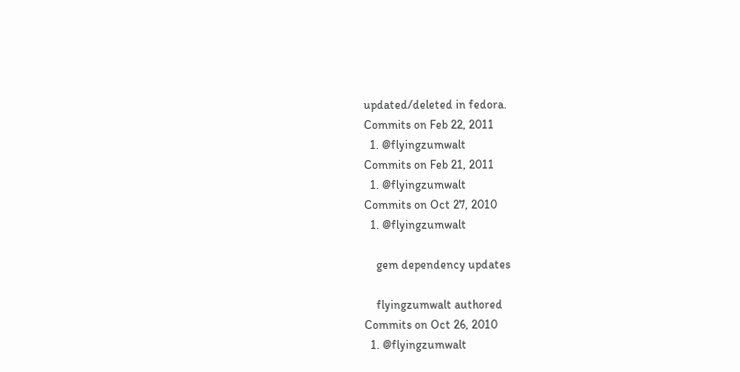updated/deleted in fedora.
Commits on Feb 22, 2011
  1. @flyingzumwalt
Commits on Feb 21, 2011
  1. @flyingzumwalt
Commits on Oct 27, 2010
  1. @flyingzumwalt

    gem dependency updates

    flyingzumwalt authored
Commits on Oct 26, 2010
  1. @flyingzumwalt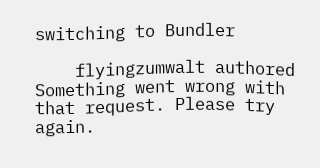switching to Bundler

    flyingzumwalt authored
Something went wrong with that request. Please try again.